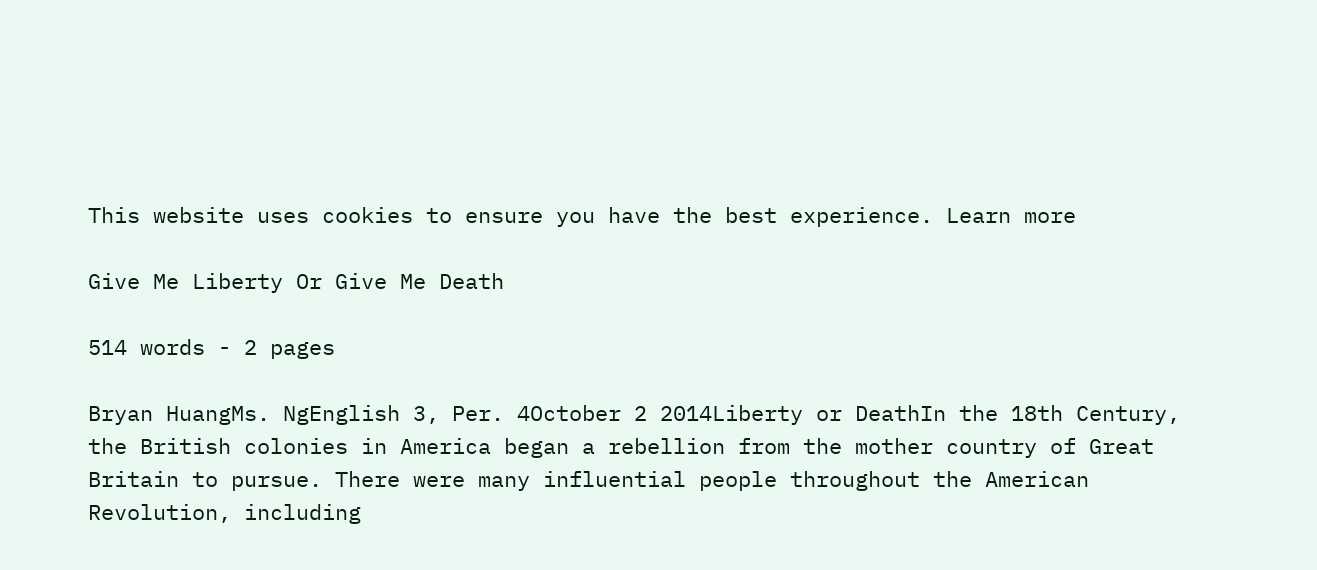This website uses cookies to ensure you have the best experience. Learn more

Give Me Liberty Or Give Me Death

514 words - 2 pages

Bryan HuangMs. NgEnglish 3, Per. 4October 2 2014Liberty or DeathIn the 18th Century, the British colonies in America began a rebellion from the mother country of Great Britain to pursue. There were many influential people throughout the American Revolution, including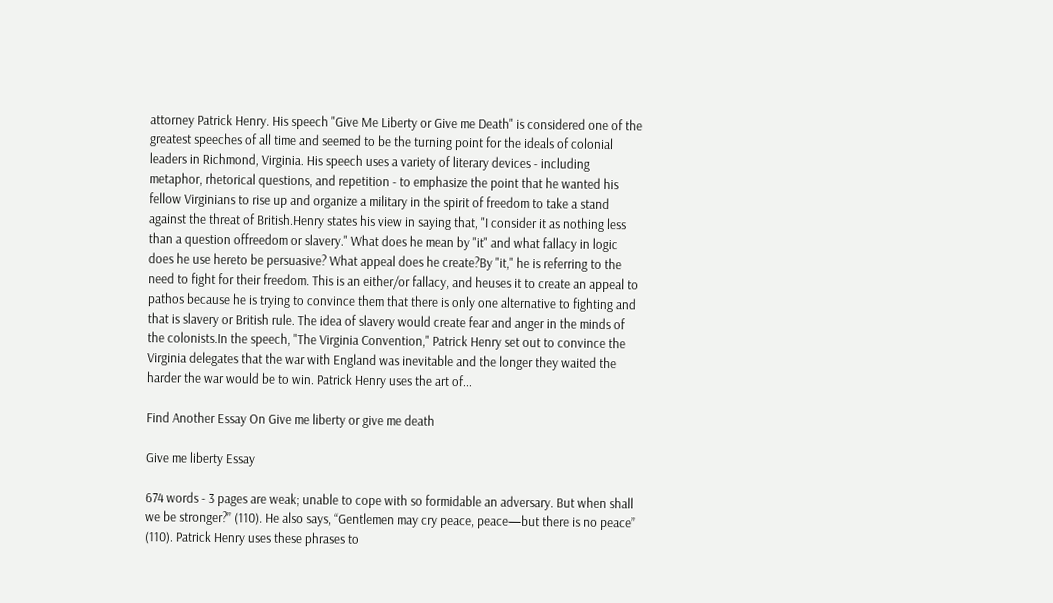attorney Patrick Henry. His speech "Give Me Liberty or Give me Death" is considered one of the greatest speeches of all time and seemed to be the turning point for the ideals of colonial leaders in Richmond, Virginia. His speech uses a variety of literary devices - including metaphor, rhetorical questions, and repetition - to emphasize the point that he wanted his fellow Virginians to rise up and organize a military in the spirit of freedom to take a stand against the threat of British.Henry states his view in saying that, "I consider it as nothing less than a question offreedom or slavery." What does he mean by "it" and what fallacy in logic does he use hereto be persuasive? What appeal does he create?By "it," he is referring to the need to fight for their freedom. This is an either/or fallacy, and heuses it to create an appeal to pathos because he is trying to convince them that there is only one alternative to fighting and that is slavery or British rule. The idea of slavery would create fear and anger in the minds of the colonists.In the speech, "The Virginia Convention," Patrick Henry set out to convince the Virginia delegates that the war with England was inevitable and the longer they waited the harder the war would be to win. Patrick Henry uses the art of...

Find Another Essay On Give me liberty or give me death

Give me liberty Essay

674 words - 3 pages are weak; unable to cope with so formidable an adversary. But when shall we be stronger?” (110). He also says, “Gentlemen may cry peace, peace—but there is no peace” (110). Patrick Henry uses these phrases to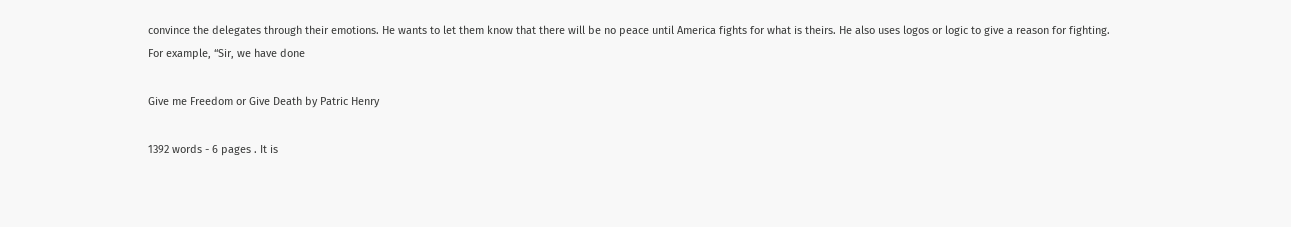convince the delegates through their emotions. He wants to let them know that there will be no peace until America fights for what is theirs. He also uses logos or logic to give a reason for fighting. For example, “Sir, we have done

Give me Freedom or Give Death by Patric Henry

1392 words - 6 pages . It is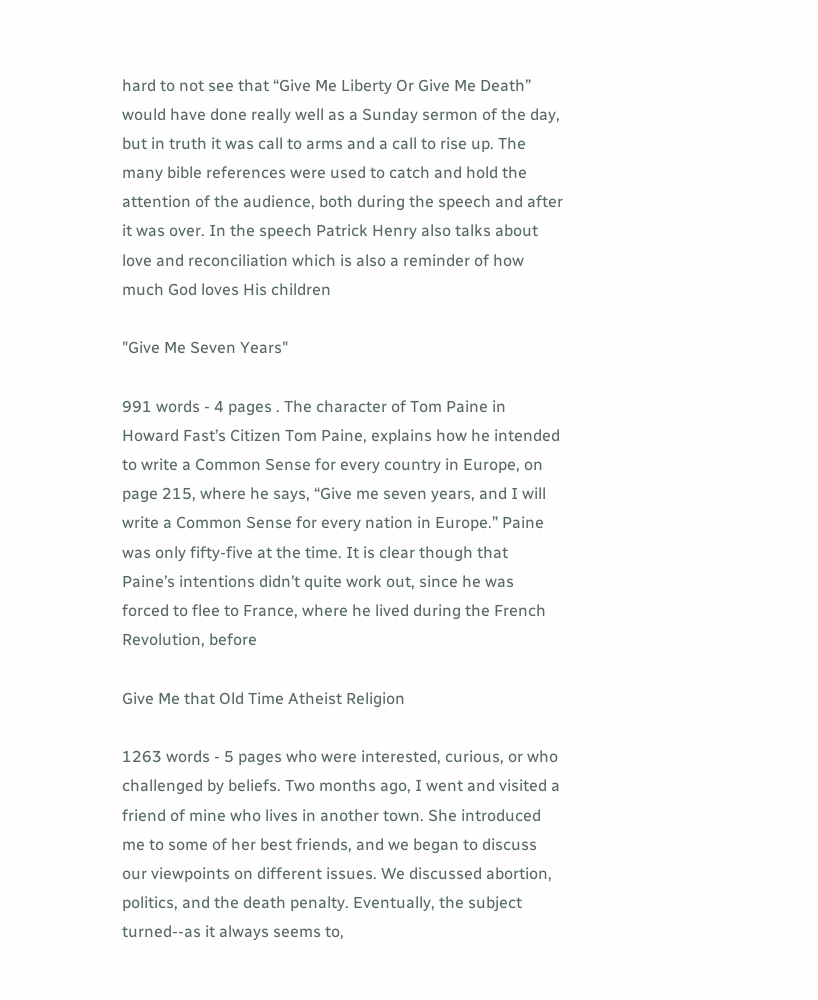hard to not see that “Give Me Liberty Or Give Me Death” would have done really well as a Sunday sermon of the day, but in truth it was call to arms and a call to rise up. The many bible references were used to catch and hold the attention of the audience, both during the speech and after it was over. In the speech Patrick Henry also talks about love and reconciliation which is also a reminder of how much God loves His children

"Give Me Seven Years"

991 words - 4 pages . The character of Tom Paine in Howard Fast’s Citizen Tom Paine, explains how he intended to write a Common Sense for every country in Europe, on page 215, where he says, “Give me seven years, and I will write a Common Sense for every nation in Europe.” Paine was only fifty-five at the time. It is clear though that Paine’s intentions didn’t quite work out, since he was forced to flee to France, where he lived during the French Revolution, before

Give Me that Old Time Atheist Religion

1263 words - 5 pages who were interested, curious, or who challenged by beliefs. Two months ago, I went and visited a friend of mine who lives in another town. She introduced me to some of her best friends, and we began to discuss our viewpoints on different issues. We discussed abortion, politics, and the death penalty. Eventually, the subject turned--as it always seems to,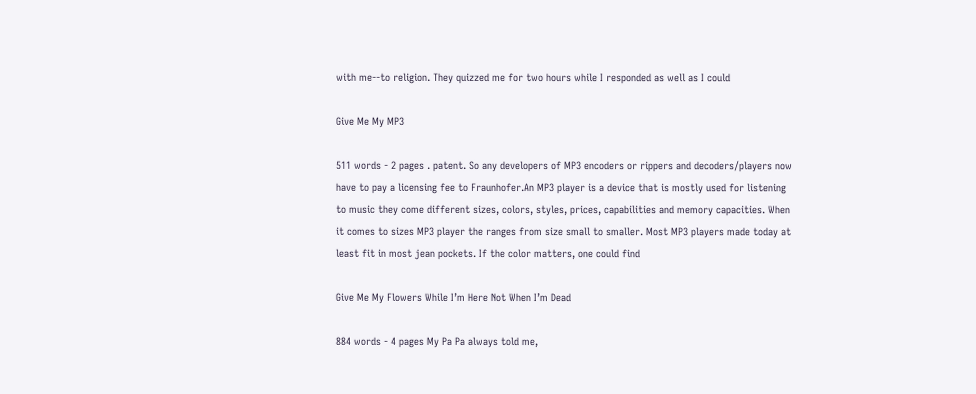with me--to religion. They quizzed me for two hours while I responded as well as I could

Give Me My MP3

511 words - 2 pages . patent. So any developers of MP3 encoders or rippers and decoders/players now have to pay a licensing fee to Fraunhofer.An MP3 player is a device that is mostly used for listening to music they come different sizes, colors, styles, prices, capabilities and memory capacities. When it comes to sizes MP3 player the ranges from size small to smaller. Most MP3 players made today at least fit in most jean pockets. If the color matters, one could find

Give Me My Flowers While I’m Here Not When I’m Dead

884 words - 4 pages My Pa Pa always told me,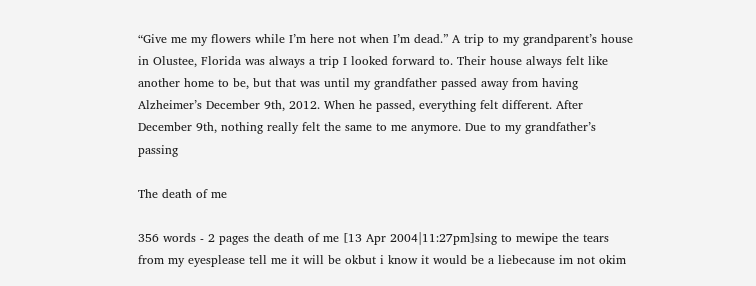“Give me my flowers while I’m here not when I’m dead.” A trip to my grandparent’s house in Olustee, Florida was always a trip I looked forward to. Their house always felt like another home to be, but that was until my grandfather passed away from having Alzheimer’s December 9th, 2012. When he passed, everything felt different. After December 9th, nothing really felt the same to me anymore. Due to my grandfather’s passing

The death of me

356 words - 2 pages the death of me [13 Apr 2004|11:27pm]sing to mewipe the tears from my eyesplease tell me it will be okbut i know it would be a liebecause im not okim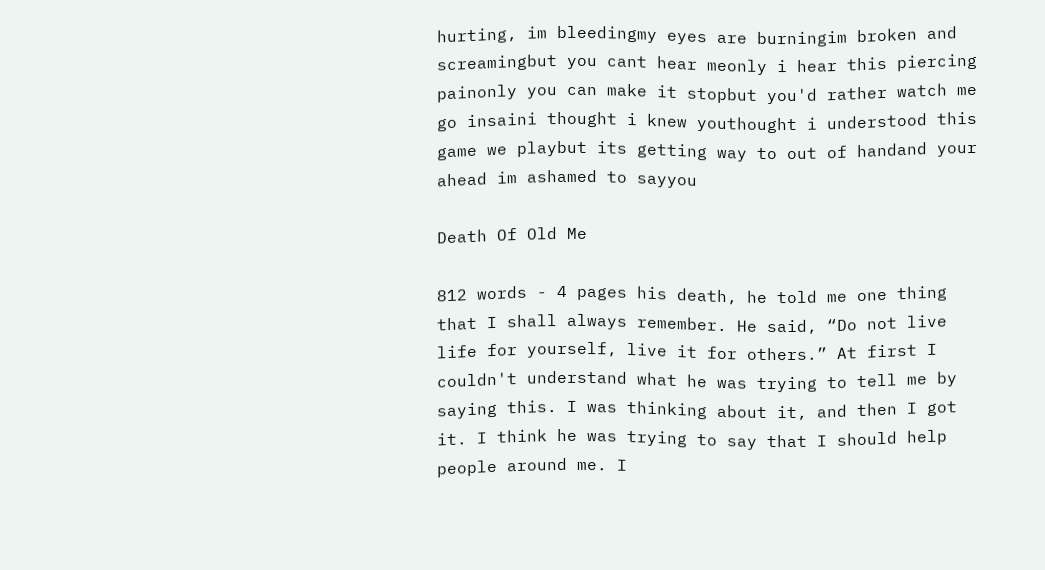hurting, im bleedingmy eyes are burningim broken and screamingbut you cant hear meonly i hear this piercing painonly you can make it stopbut you'd rather watch me go insaini thought i knew youthought i understood this game we playbut its getting way to out of handand your ahead im ashamed to sayyou

Death Of Old Me

812 words - 4 pages his death, he told me one thing that I shall always remember. He said, “Do not live life for yourself, live it for others.” At first I couldn't understand what he was trying to tell me by saying this. I was thinking about it, and then I got it. I think he was trying to say that I should help people around me. I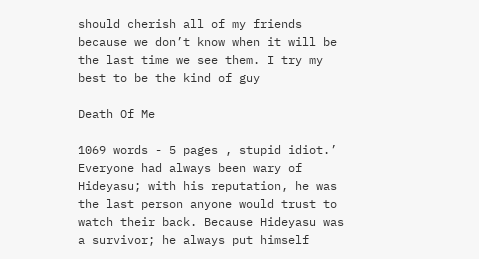should cherish all of my friends because we don’t know when it will be the last time we see them. I try my best to be the kind of guy

Death Of Me

1069 words - 5 pages , stupid idiot.’ Everyone had always been wary of Hideyasu; with his reputation, he was the last person anyone would trust to watch their back. Because Hideyasu was a survivor; he always put himself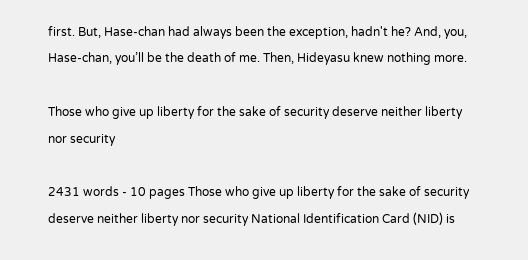first. But, Hase-chan had always been the exception, hadn't he? And, you, Hase-chan, you’ll be the death of me. Then, Hideyasu knew nothing more.

Those who give up liberty for the sake of security deserve neither liberty nor security

2431 words - 10 pages Those who give up liberty for the sake of security deserve neither liberty nor security National Identification Card (NID) is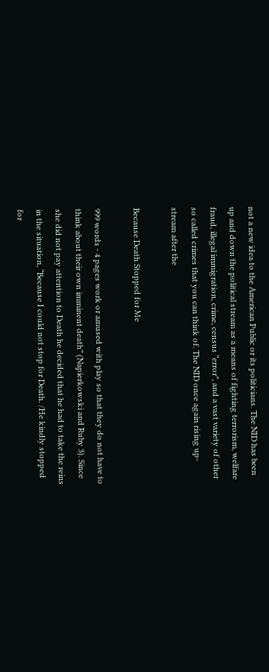not a new idea to the American Public or its politicians. The NID has been up and down the political stream as a means of fighting terrorism, welfare fraud, illegal immigration, crime, census “error”, and a vast variety of other so called crimes that you can think of. The NID once again rising up-stream after the

Because Death Stopped for Me

999 words - 4 pages work or amused with play so that they do not have to think about their own imminent death” (Napierkowski and Ruby 3). Since she did not pay attention to Death he decided that he had to take the reins in the situation, “Because I could not stop for Death. /He kindly stopped for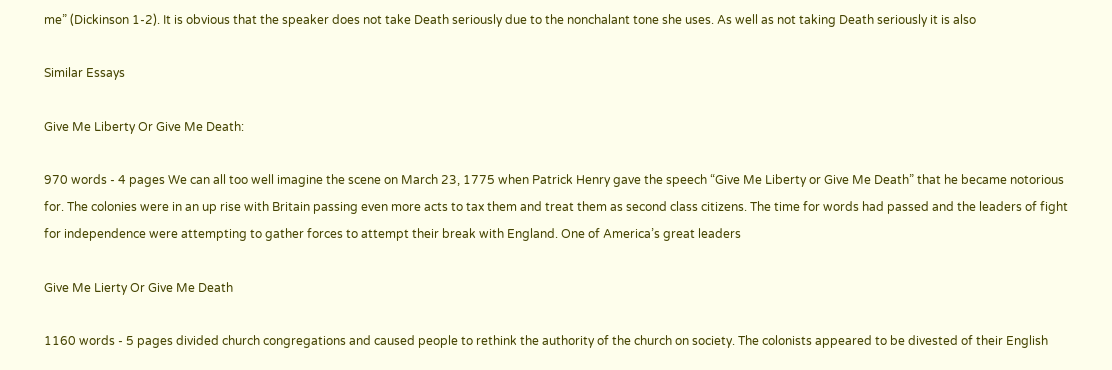me” (Dickinson 1-2). It is obvious that the speaker does not take Death seriously due to the nonchalant tone she uses. As well as not taking Death seriously it is also

Similar Essays

Give Me Liberty Or Give Me Death:

970 words - 4 pages We can all too well imagine the scene on March 23, 1775 when Patrick Henry gave the speech “Give Me Liberty or Give Me Death” that he became notorious for. The colonies were in an up rise with Britain passing even more acts to tax them and treat them as second class citizens. The time for words had passed and the leaders of fight for independence were attempting to gather forces to attempt their break with England. One of America’s great leaders

Give Me Lierty Or Give Me Death

1160 words - 5 pages divided church congregations and caused people to rethink the authority of the church on society. The colonists appeared to be divested of their English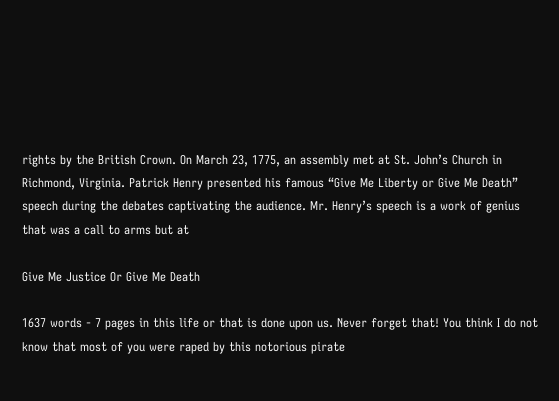rights by the British Crown. On March 23, 1775, an assembly met at St. John’s Church in Richmond, Virginia. Patrick Henry presented his famous “Give Me Liberty or Give Me Death” speech during the debates captivating the audience. Mr. Henry’s speech is a work of genius that was a call to arms but at

Give Me Justice Or Give Me Death

1637 words - 7 pages in this life or that is done upon us. Never forget that! You think I do not know that most of you were raped by this notorious pirate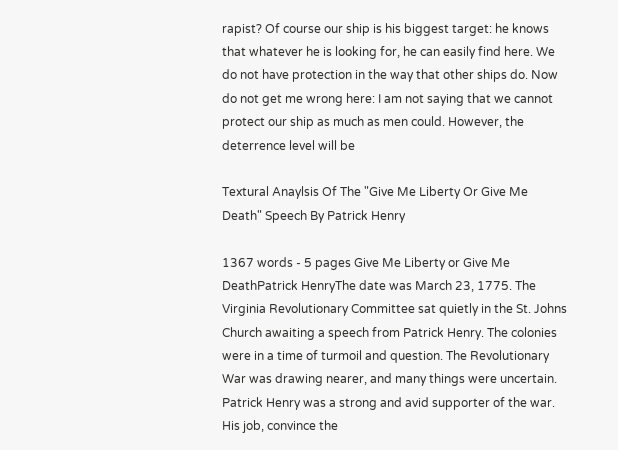rapist? Of course our ship is his biggest target: he knows that whatever he is looking for, he can easily find here. We do not have protection in the way that other ships do. Now do not get me wrong here: I am not saying that we cannot protect our ship as much as men could. However, the deterrence level will be

Textural Anaylsis Of The "Give Me Liberty Or Give Me Death" Speech By Patrick Henry

1367 words - 5 pages Give Me Liberty or Give Me DeathPatrick HenryThe date was March 23, 1775. The Virginia Revolutionary Committee sat quietly in the St. Johns Church awaiting a speech from Patrick Henry. The colonies were in a time of turmoil and question. The Revolutionary War was drawing nearer, and many things were uncertain. Patrick Henry was a strong and avid supporter of the war. His job, convince the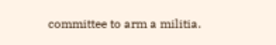committee to arm a militia.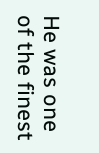He was one of the finest